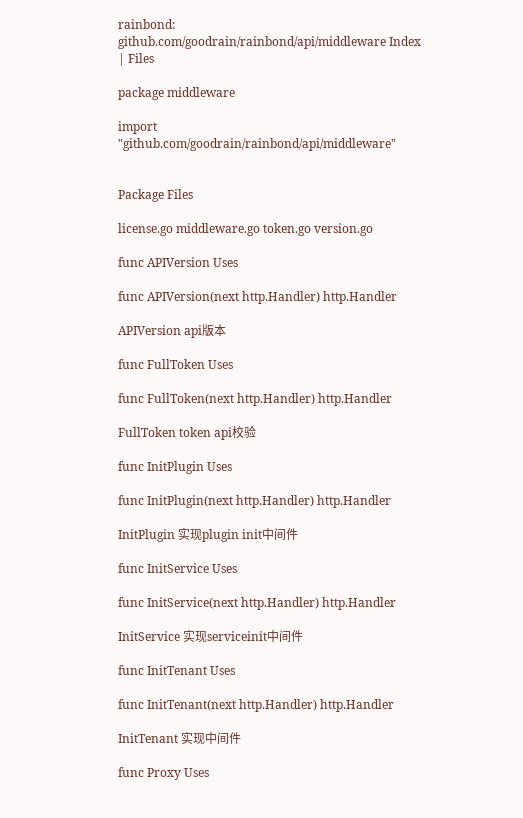rainbond: github.com/goodrain/rainbond/api/middleware Index | Files

package middleware

import "github.com/goodrain/rainbond/api/middleware"


Package Files

license.go middleware.go token.go version.go

func APIVersion Uses

func APIVersion(next http.Handler) http.Handler

APIVersion api版本

func FullToken Uses

func FullToken(next http.Handler) http.Handler

FullToken token api校验

func InitPlugin Uses

func InitPlugin(next http.Handler) http.Handler

InitPlugin 实现plugin init中间件

func InitService Uses

func InitService(next http.Handler) http.Handler

InitService 实现serviceinit中间件

func InitTenant Uses

func InitTenant(next http.Handler) http.Handler

InitTenant 实现中间件

func Proxy Uses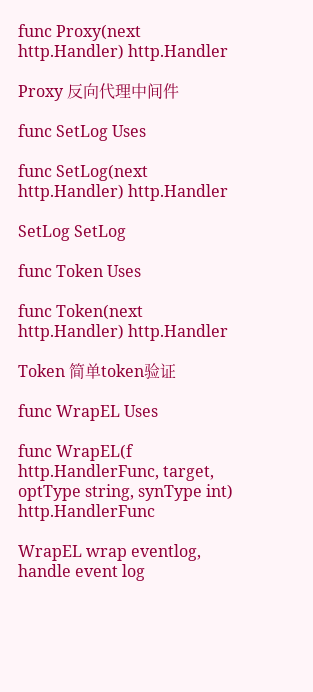func Proxy(next http.Handler) http.Handler

Proxy 反向代理中间件

func SetLog Uses

func SetLog(next http.Handler) http.Handler

SetLog SetLog

func Token Uses

func Token(next http.Handler) http.Handler

Token 简单token验证

func WrapEL Uses

func WrapEL(f http.HandlerFunc, target, optType string, synType int) http.HandlerFunc

WrapEL wrap eventlog, handle event log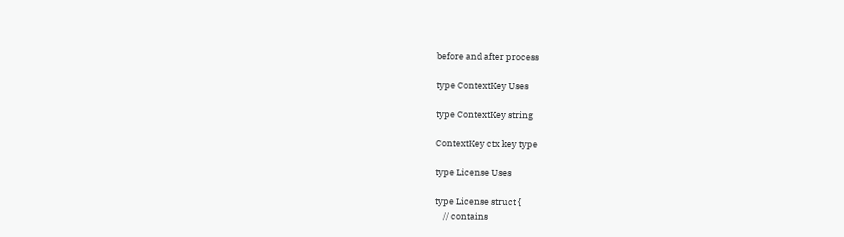before and after process

type ContextKey Uses

type ContextKey string

ContextKey ctx key type

type License Uses

type License struct {
    // contains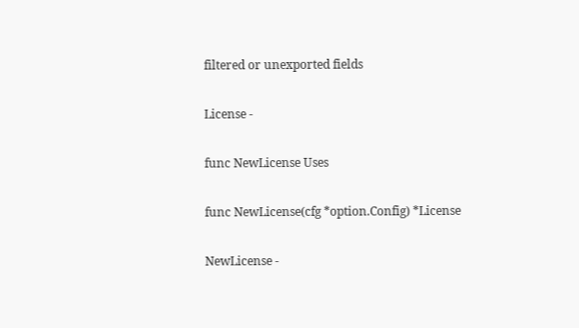filtered or unexported fields

License -

func NewLicense Uses

func NewLicense(cfg *option.Config) *License

NewLicense -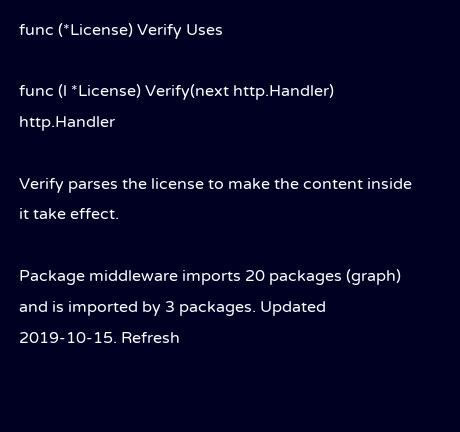func (*License) Verify Uses

func (l *License) Verify(next http.Handler) http.Handler

Verify parses the license to make the content inside it take effect.

Package middleware imports 20 packages (graph) and is imported by 3 packages. Updated 2019-10-15. Refresh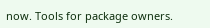now. Tools for package owners.